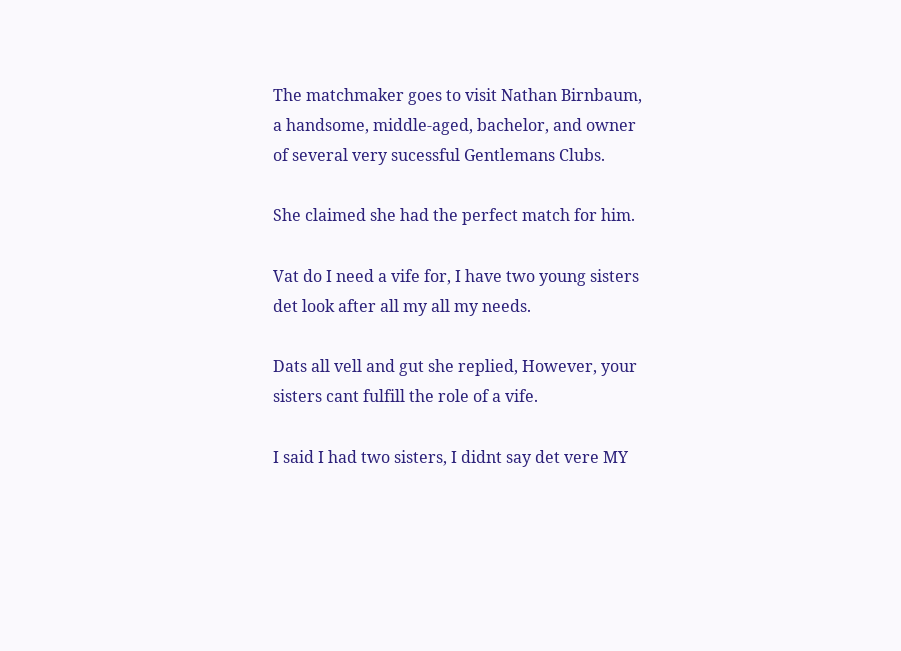The matchmaker goes to visit Nathan Birnbaum, a handsome, middle-aged, bachelor, and owner of several very sucessful Gentlemans Clubs.

She claimed she had the perfect match for him.

Vat do I need a vife for, I have two young sisters det look after all my all my needs.

Dats all vell and gut she replied, However, your sisters cant fulfill the role of a vife.

I said I had two sisters, I didnt say det vere MY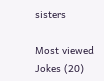sisters

Most viewed Jokes (20)